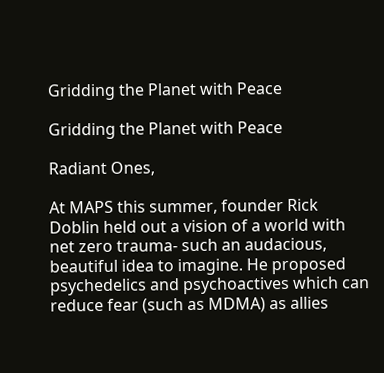Gridding the Planet with Peace

Gridding the Planet with Peace

Radiant Ones,

At MAPS this summer, founder Rick Doblin held out a vision of a world with net zero trauma- such an audacious, beautiful idea to imagine. He proposed psychedelics and psychoactives which can reduce fear (such as MDMA) as allies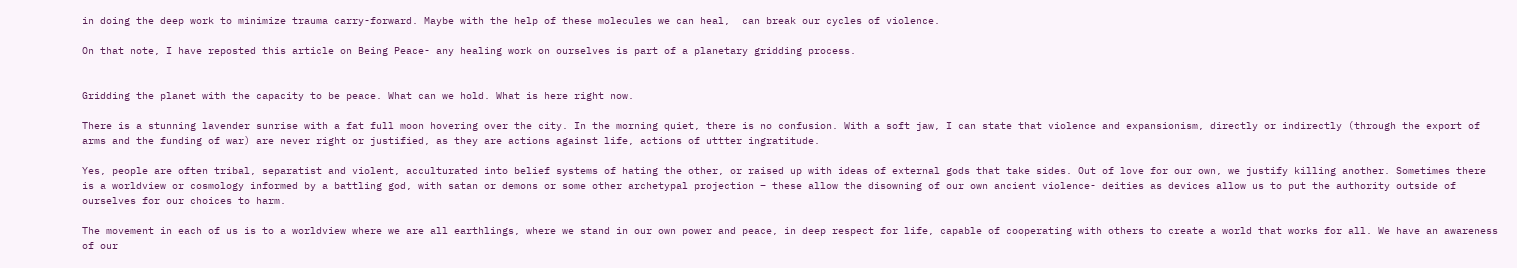in doing the deep work to minimize trauma carry-forward. Maybe with the help of these molecules we can heal,  can break our cycles of violence.

On that note, I have reposted this article on Being Peace- any healing work on ourselves is part of a planetary gridding process.


Gridding the planet with the capacity to be peace. What can we hold. What is here right now.

There is a stunning lavender sunrise with a fat full moon hovering over the city. In the morning quiet, there is no confusion. With a soft jaw, I can state that violence and expansionism, directly or indirectly (through the export of arms and the funding of war) are never right or justified, as they are actions against life, actions of uttter ingratitude.

Yes, people are often tribal, separatist and violent, acculturated into belief systems of hating the other, or raised up with ideas of external gods that take sides. Out of love for our own, we justify killing another. Sometimes there is a worldview or cosmology informed by a battling god, with satan or demons or some other archetypal projection – these allow the disowning of our own ancient violence- deities as devices allow us to put the authority outside of ourselves for our choices to harm.

The movement in each of us is to a worldview where we are all earthlings, where we stand in our own power and peace, in deep respect for life, capable of cooperating with others to create a world that works for all. We have an awareness of our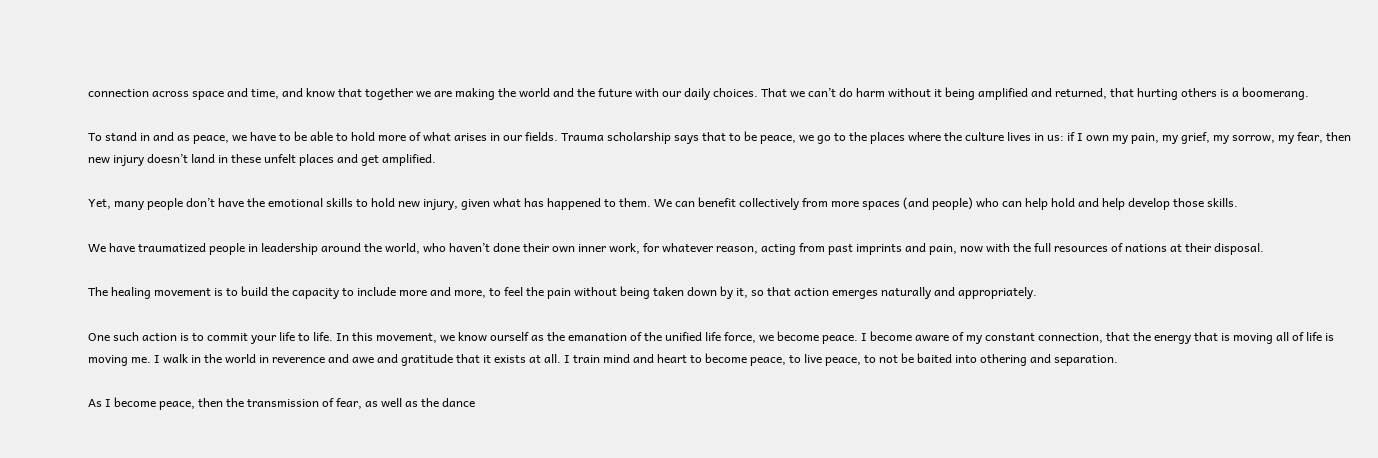connection across space and time, and know that together we are making the world and the future with our daily choices. That we can’t do harm without it being amplified and returned, that hurting others is a boomerang.

To stand in and as peace, we have to be able to hold more of what arises in our fields. Trauma scholarship says that to be peace, we go to the places where the culture lives in us: if I own my pain, my grief, my sorrow, my fear, then new injury doesn’t land in these unfelt places and get amplified.

Yet, many people don’t have the emotional skills to hold new injury, given what has happened to them. We can benefit collectively from more spaces (and people) who can help hold and help develop those skills.

We have traumatized people in leadership around the world, who haven’t done their own inner work, for whatever reason, acting from past imprints and pain, now with the full resources of nations at their disposal.

The healing movement is to build the capacity to include more and more, to feel the pain without being taken down by it, so that action emerges naturally and appropriately.

One such action is to commit your life to life. In this movement, we know ourself as the emanation of the unified life force, we become peace. I become aware of my constant connection, that the energy that is moving all of life is moving me. I walk in the world in reverence and awe and gratitude that it exists at all. I train mind and heart to become peace, to live peace, to not be baited into othering and separation.

As I become peace, then the transmission of fear, as well as the dance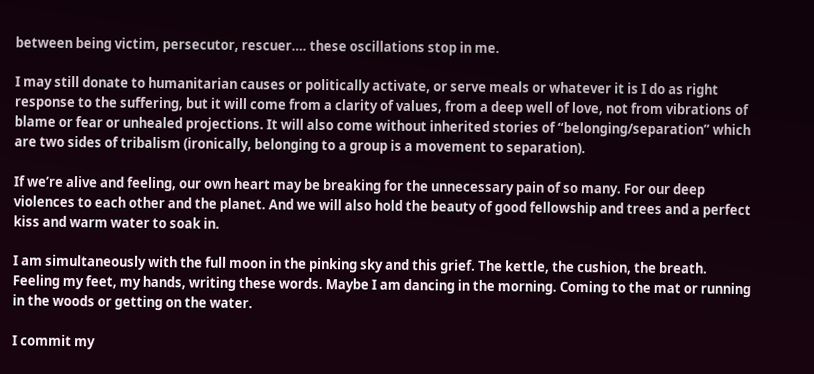between being victim, persecutor, rescuer…. these oscillations stop in me.

I may still donate to humanitarian causes or politically activate, or serve meals or whatever it is I do as right response to the suffering, but it will come from a clarity of values, from a deep well of love, not from vibrations of blame or fear or unhealed projections. It will also come without inherited stories of “belonging/separation” which are two sides of tribalism (ironically, belonging to a group is a movement to separation).

If we’re alive and feeling, our own heart may be breaking for the unnecessary pain of so many. For our deep violences to each other and the planet. And we will also hold the beauty of good fellowship and trees and a perfect kiss and warm water to soak in.

I am simultaneously with the full moon in the pinking sky and this grief. The kettle, the cushion, the breath. Feeling my feet, my hands, writing these words. Maybe I am dancing in the morning. Coming to the mat or running in the woods or getting on the water.

I commit my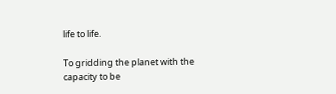life to life.

To gridding the planet with the capacity to be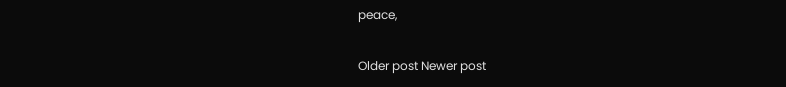peace,

Older post Newer post